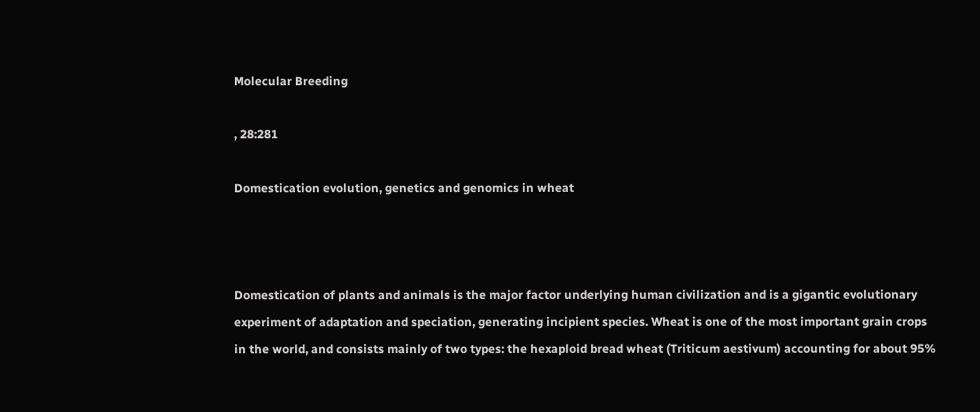Molecular Breeding

, 28:281

Domestication evolution, genetics and genomics in wheat



Domestication of plants and animals is the major factor underlying human civilization and is a gigantic evolutionary experiment of adaptation and speciation, generating incipient species. Wheat is one of the most important grain crops in the world, and consists mainly of two types: the hexaploid bread wheat (Triticum aestivum) accounting for about 95%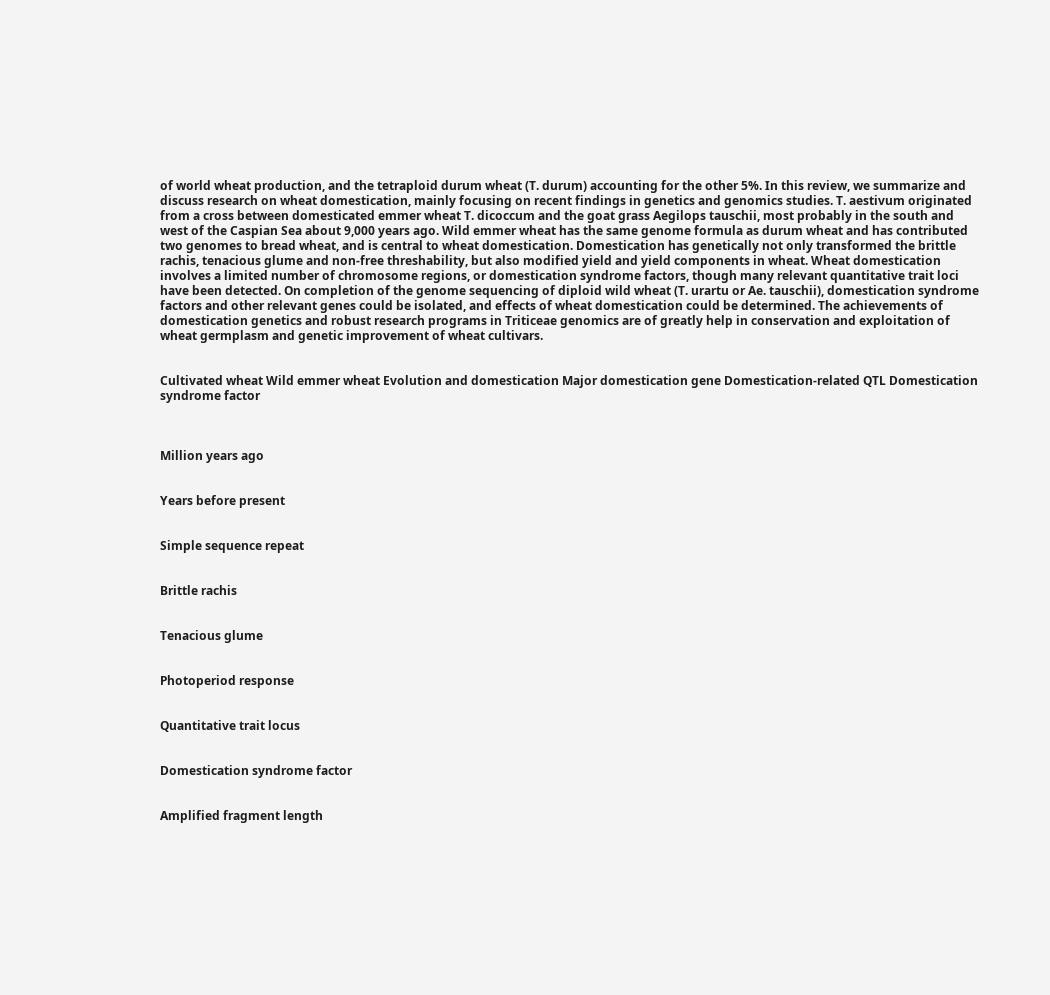of world wheat production, and the tetraploid durum wheat (T. durum) accounting for the other 5%. In this review, we summarize and discuss research on wheat domestication, mainly focusing on recent findings in genetics and genomics studies. T. aestivum originated from a cross between domesticated emmer wheat T. dicoccum and the goat grass Aegilops tauschii, most probably in the south and west of the Caspian Sea about 9,000 years ago. Wild emmer wheat has the same genome formula as durum wheat and has contributed two genomes to bread wheat, and is central to wheat domestication. Domestication has genetically not only transformed the brittle rachis, tenacious glume and non-free threshability, but also modified yield and yield components in wheat. Wheat domestication involves a limited number of chromosome regions, or domestication syndrome factors, though many relevant quantitative trait loci have been detected. On completion of the genome sequencing of diploid wild wheat (T. urartu or Ae. tauschii), domestication syndrome factors and other relevant genes could be isolated, and effects of wheat domestication could be determined. The achievements of domestication genetics and robust research programs in Triticeae genomics are of greatly help in conservation and exploitation of wheat germplasm and genetic improvement of wheat cultivars.


Cultivated wheat Wild emmer wheat Evolution and domestication Major domestication gene Domestication-related QTL Domestication syndrome factor



Million years ago


Years before present


Simple sequence repeat


Brittle rachis


Tenacious glume


Photoperiod response


Quantitative trait locus


Domestication syndrome factor


Amplified fragment length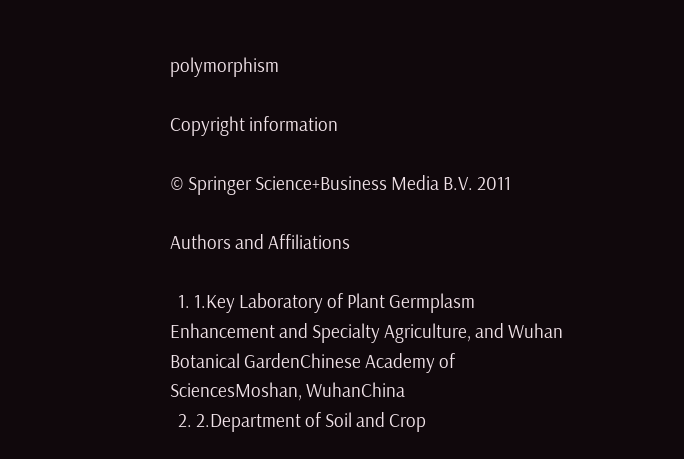polymorphism

Copyright information

© Springer Science+Business Media B.V. 2011

Authors and Affiliations

  1. 1.Key Laboratory of Plant Germplasm Enhancement and Specialty Agriculture, and Wuhan Botanical GardenChinese Academy of SciencesMoshan, WuhanChina
  2. 2.Department of Soil and Crop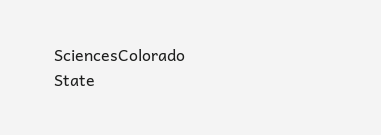SciencesColorado State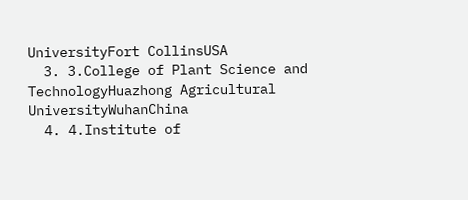UniversityFort CollinsUSA
  3. 3.College of Plant Science and TechnologyHuazhong Agricultural UniversityWuhanChina
  4. 4.Institute of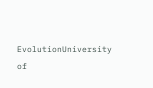EvolutionUniversity of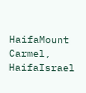HaifaMount Carmel, HaifaIsrael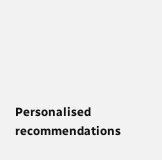Personalised recommendations